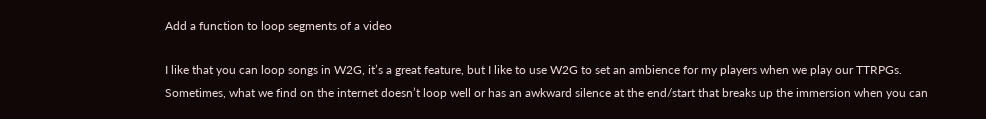Add a function to loop segments of a video

I like that you can loop songs in W2G, it’s a great feature, but I like to use W2G to set an ambience for my players when we play our TTRPGs. Sometimes, what we find on the internet doesn’t loop well or has an awkward silence at the end/start that breaks up the immersion when you can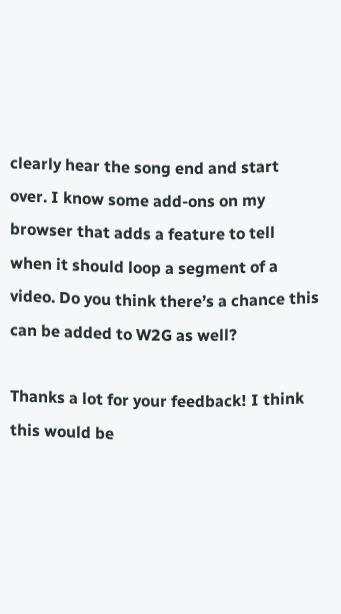clearly hear the song end and start over. I know some add-ons on my browser that adds a feature to tell when it should loop a segment of a video. Do you think there’s a chance this can be added to W2G as well?

Thanks a lot for your feedback! I think this would be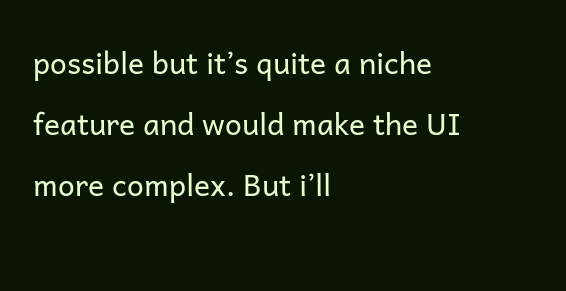possible but it’s quite a niche feature and would make the UI more complex. But i’ll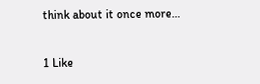think about it once more…

1 Like